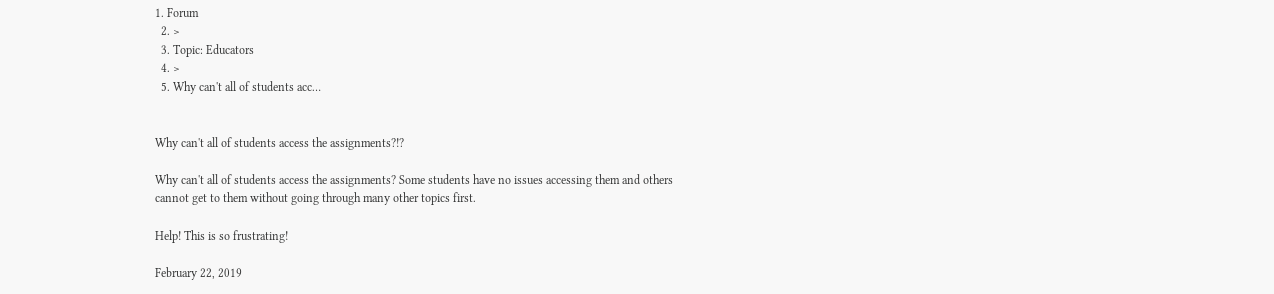1. Forum
  2. >
  3. Topic: Educators
  4. >
  5. Why can't all of students acc…


Why can't all of students access the assignments?!?

Why can't all of students access the assignments? Some students have no issues accessing them and others cannot get to them without going through many other topics first.

Help! This is so frustrating!

February 22, 2019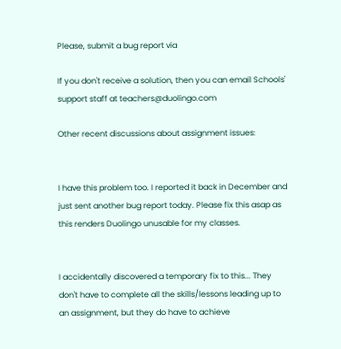Please, submit a bug report via

If you don't receive a solution, then you can email Schools' support staff at teachers@duolingo.com

Other recent discussions about assignment issues:


I have this problem too. I reported it back in December and just sent another bug report today. Please fix this asap as this renders Duolingo unusable for my classes.


I accidentally discovered a temporary fix to this... They don't have to complete all the skills/lessons leading up to an assignment, but they do have to achieve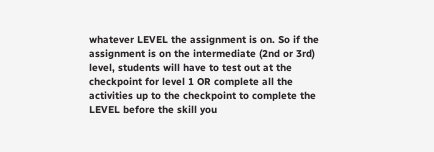whatever LEVEL the assignment is on. So if the assignment is on the intermediate (2nd or 3rd) level, students will have to test out at the checkpoint for level 1 OR complete all the activities up to the checkpoint to complete the LEVEL before the skill you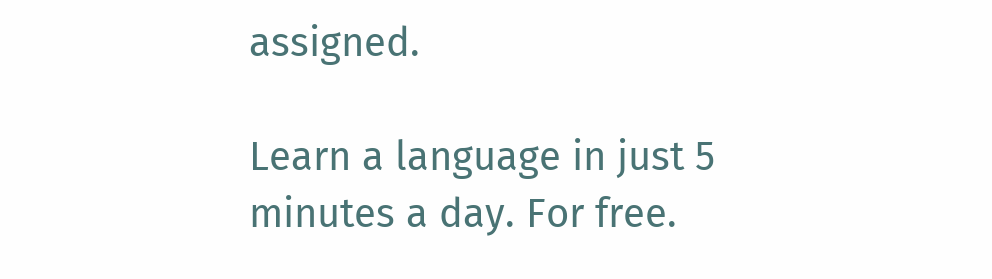assigned.

Learn a language in just 5 minutes a day. For free.